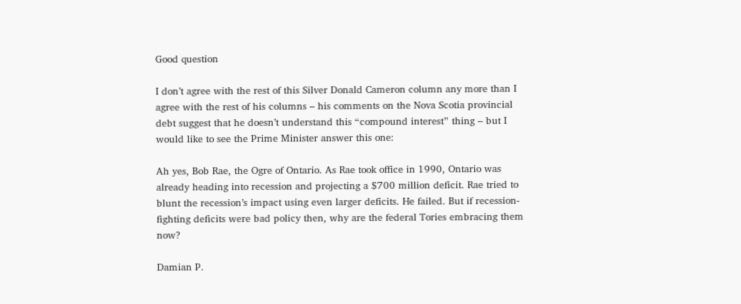Good question

I don’t agree with the rest of this Silver Donald Cameron column any more than I agree with the rest of his columns – his comments on the Nova Scotia provincial debt suggest that he doesn’t understand this “compound interest” thing – but I would like to see the Prime Minister answer this one:

Ah yes, Bob Rae, the Ogre of Ontario. As Rae took office in 1990, Ontario was already heading into recession and projecting a $700 million deficit. Rae tried to blunt the recession’s impact using even larger deficits. He failed. But if recession-fighting deficits were bad policy then, why are the federal Tories embracing them now?

Damian P.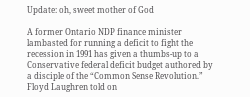Update: oh, sweet mother of God

A former Ontario NDP finance minister lambasted for running a deficit to fight the recession in 1991 has given a thumbs-up to a Conservative federal deficit budget authored by a disciple of the “Common Sense Revolution.”
Floyd Laughren told on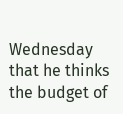Wednesday that he thinks the budget of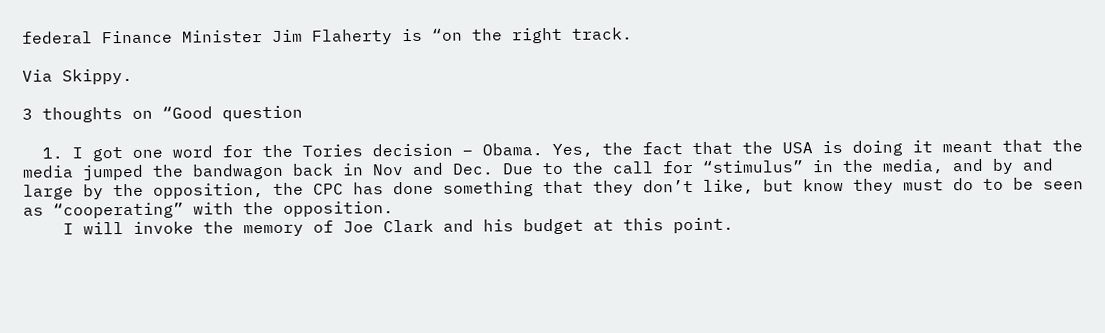federal Finance Minister Jim Flaherty is “on the right track.

Via Skippy.

3 thoughts on “Good question

  1. I got one word for the Tories decision – Obama. Yes, the fact that the USA is doing it meant that the media jumped the bandwagon back in Nov and Dec. Due to the call for “stimulus” in the media, and by and large by the opposition, the CPC has done something that they don’t like, but know they must do to be seen as “cooperating” with the opposition.
    I will invoke the memory of Joe Clark and his budget at this point.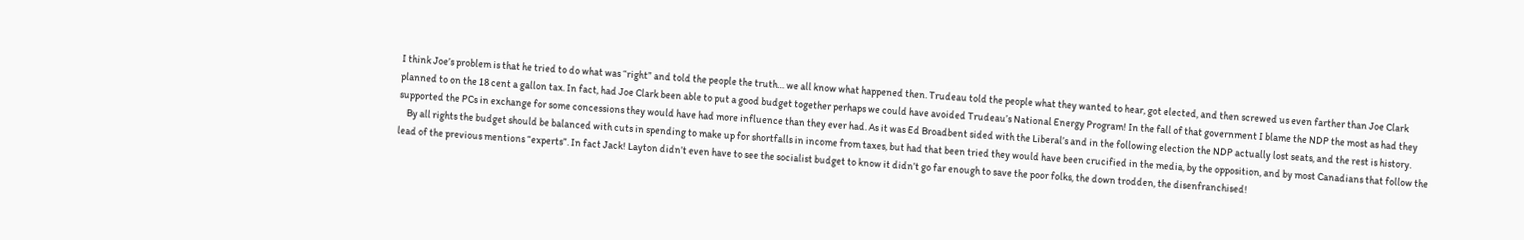I think Joe’s problem is that he tried to do what was “right” and told the people the truth… we all know what happened then. Trudeau told the people what they wanted to hear, got elected, and then screwed us even farther than Joe Clark planned to on the 18 cent a gallon tax. In fact, had Joe Clark been able to put a good budget together perhaps we could have avoided Trudeau’s National Energy Program! In the fall of that government I blame the NDP the most as had they supported the PCs in exchange for some concessions they would have had more influence than they ever had. As it was Ed Broadbent sided with the Liberal’s and in the following election the NDP actually lost seats, and the rest is history.
    By all rights the budget should be balanced with cuts in spending to make up for shortfalls in income from taxes, but had that been tried they would have been crucified in the media, by the opposition, and by most Canadians that follow the lead of the previous mentions “experts”. In fact Jack! Layton didn’t even have to see the socialist budget to know it didn’t go far enough to save the poor folks, the down trodden, the disenfranchised!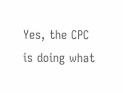Yes, the CPC is doing what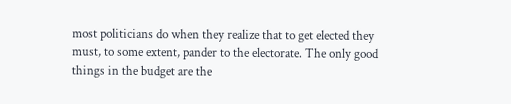most politicians do when they realize that to get elected they must, to some extent, pander to the electorate. The only good things in the budget are the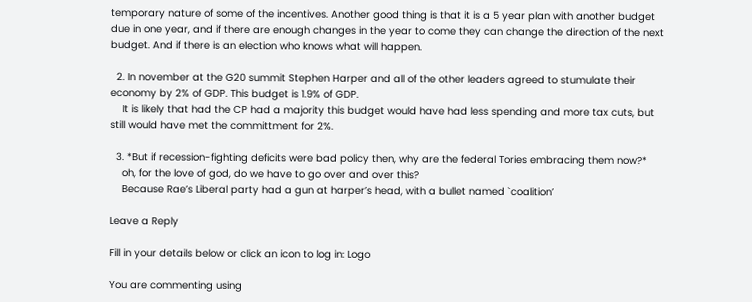temporary nature of some of the incentives. Another good thing is that it is a 5 year plan with another budget due in one year, and if there are enough changes in the year to come they can change the direction of the next budget. And if there is an election who knows what will happen.

  2. In november at the G20 summit Stephen Harper and all of the other leaders agreed to stumulate their economy by 2% of GDP. This budget is 1.9% of GDP.
    It is likely that had the CP had a majority this budget would have had less spending and more tax cuts, but still would have met the committment for 2%.

  3. *But if recession-fighting deficits were bad policy then, why are the federal Tories embracing them now?*
    oh, for the love of god, do we have to go over and over this?
    Because Rae’s Liberal party had a gun at harper’s head, with a bullet named `coalition’

Leave a Reply

Fill in your details below or click an icon to log in: Logo

You are commenting using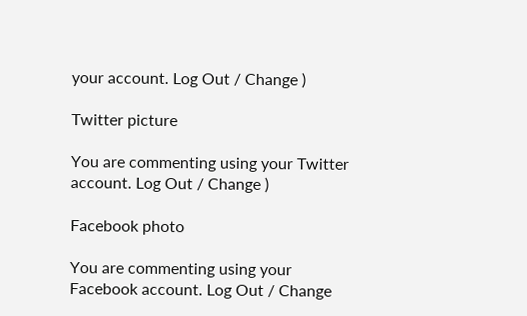your account. Log Out / Change )

Twitter picture

You are commenting using your Twitter account. Log Out / Change )

Facebook photo

You are commenting using your Facebook account. Log Out / Change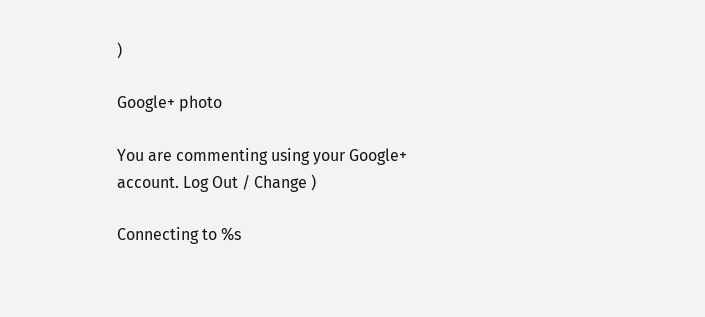)

Google+ photo

You are commenting using your Google+ account. Log Out / Change )

Connecting to %s